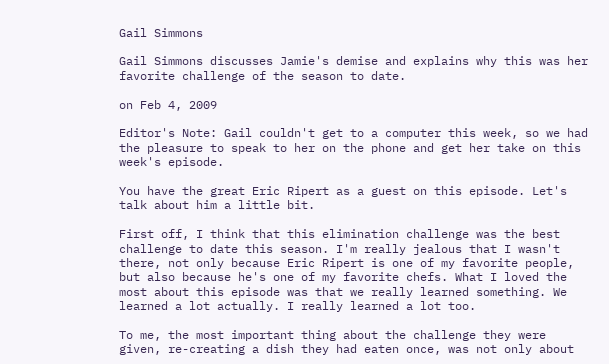Gail Simmons

Gail Simmons discusses Jamie's demise and explains why this was her favorite challenge of the season to date.

on Feb 4, 2009

Editor's Note: Gail couldn't get to a computer this week, so we had the pleasure to speak to her on the phone and get her take on this week's episode.

You have the great Eric Ripert as a guest on this episode. Let's talk about him a little bit.

First off, I think that this elimination challenge was the best challenge to date this season. I'm really jealous that I wasn't there, not only because Eric Ripert is one of my favorite people, but also because he's one of my favorite chefs. What I loved the most about this episode was that we really learned something. We learned a lot actually. I really learned a lot too.

To me, the most important thing about the challenge they were given, re-creating a dish they had eaten once, was not only about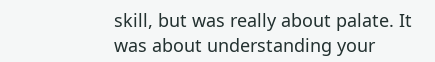skill, but was really about palate. It was about understanding your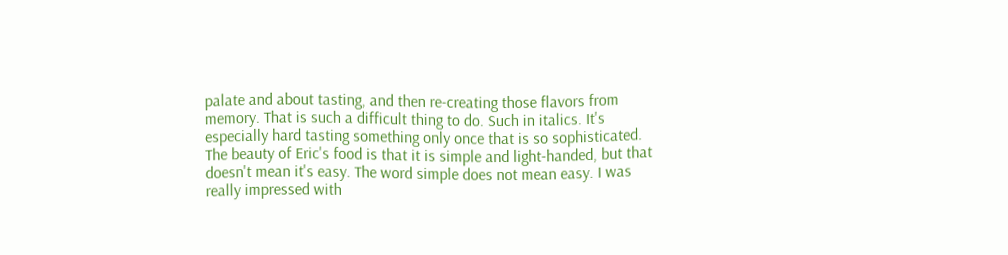palate and about tasting, and then re-creating those flavors from memory. That is such a difficult thing to do. Such in italics. It's especially hard tasting something only once that is so sophisticated. The beauty of Eric's food is that it is simple and light-handed, but that doesn't mean it's easy. The word simple does not mean easy. I was really impressed with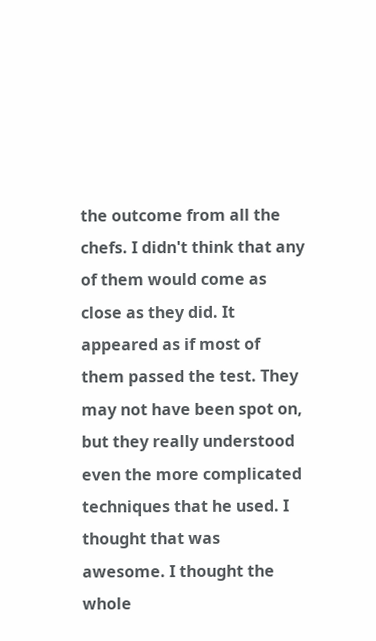the outcome from all the chefs. I didn't think that any of them would come as close as they did. It appeared as if most of them passed the test. They may not have been spot on, but they really understood even the more complicated techniques that he used. I thought that was awesome. I thought the whole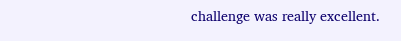challenge was really excellent.